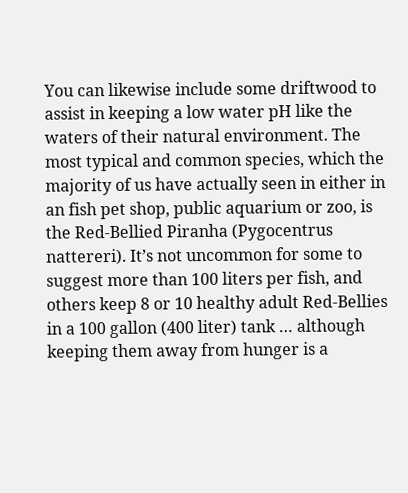You can likewise include some driftwood to assist in keeping a low water pH like the waters of their natural environment. The most typical and common species, which the majority of us have actually seen in either in an fish pet shop, public aquarium or zoo, is the Red-Bellied Piranha (Pygocentrus nattereri). It’s not uncommon for some to suggest more than 100 liters per fish, and others keep 8 or 10 healthy adult Red-Bellies in a 100 gallon (400 liter) tank … although keeping them away from hunger is a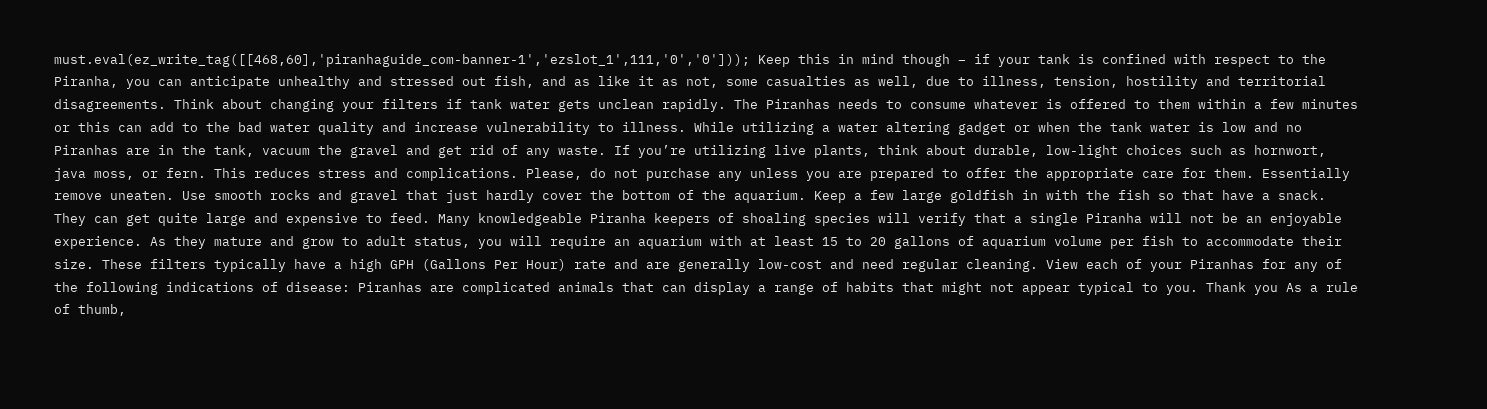must.eval(ez_write_tag([[468,60],'piranhaguide_com-banner-1','ezslot_1',111,'0','0'])); Keep this in mind though – if your tank is confined with respect to the Piranha, you can anticipate unhealthy and stressed out fish, and as like it as not, some casualties as well, due to illness, tension, hostility and territorial disagreements. Think about changing your filters if tank water gets unclean rapidly. The Piranhas needs to consume whatever is offered to them within a few minutes or this can add to the bad water quality and increase vulnerability to illness. While utilizing a water altering gadget or when the tank water is low and no Piranhas are in the tank, vacuum the gravel and get rid of any waste. If you’re utilizing live plants, think about durable, low-light choices such as hornwort, java moss, or fern. This reduces stress and complications. Please, do not purchase any unless you are prepared to offer the appropriate care for them. Essentially remove uneaten. Use smooth rocks and gravel that just hardly cover the bottom of the aquarium. Keep a few large goldfish in with the fish so that have a snack. They can get quite large and expensive to feed. Many knowledgeable Piranha keepers of shoaling species will verify that a single Piranha will not be an enjoyable experience. As they mature and grow to adult status, you will require an aquarium with at least 15 to 20 gallons of aquarium volume per fish to accommodate their size. These filters typically have a high GPH (Gallons Per Hour) rate and are generally low-cost and need regular cleaning. View each of your Piranhas for any of the following indications of disease: Piranhas are complicated animals that can display a range of habits that might not appear typical to you. Thank you As a rule of thumb,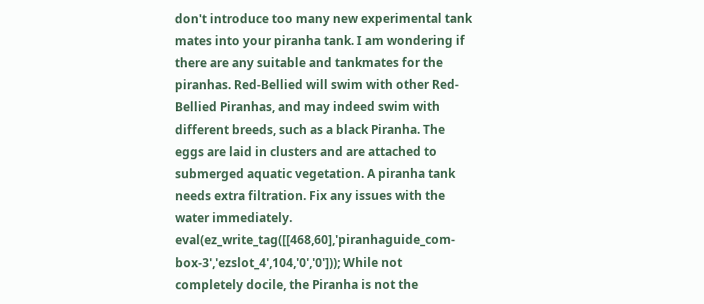don't introduce too many new experimental tank mates into your piranha tank. I am wondering if there are any suitable and tankmates for the piranhas. Red-Bellied will swim with other Red-Bellied Piranhas, and may indeed swim with different breeds, such as a black Piranha. The eggs are laid in clusters and are attached to submerged aquatic vegetation. A piranha tank needs extra filtration. Fix any issues with the water immediately. eval(ez_write_tag([[468,60],'piranhaguide_com-box-3','ezslot_4',104,'0','0'])); While not completely docile, the Piranha is not the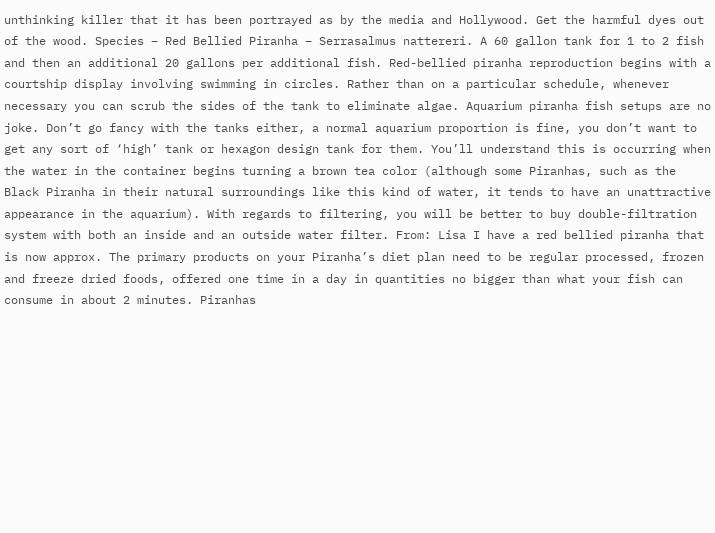unthinking killer that it has been portrayed as by the media and Hollywood. Get the harmful dyes out of the wood. Species – Red Bellied Piranha – Serrasalmus nattereri. A 60 gallon tank for 1 to 2 fish and then an additional 20 gallons per additional fish. Red-bellied piranha reproduction begins with a courtship display involving swimming in circles. Rather than on a particular schedule, whenever necessary you can scrub the sides of the tank to eliminate algae. Aquarium piranha fish setups are no joke. Don’t go fancy with the tanks either, a normal aquarium proportion is fine, you don’t want to  get any sort of ‘high’ tank or hexagon design tank for them. You’ll understand this is occurring when the water in the container begins turning a brown tea color (although some Piranhas, such as the Black Piranha in their natural surroundings like this kind of water, it tends to have an unattractive appearance in the aquarium). With regards to filtering, you will be better to buy double-filtration system with both an inside and an outside water filter. From: Lisa I have a red bellied piranha that is now approx. The primary products on your Piranha’s diet plan need to be regular processed, frozen and freeze dried foods, offered one time in a day in quantities no bigger than what your fish can consume in about 2 minutes. Piranhas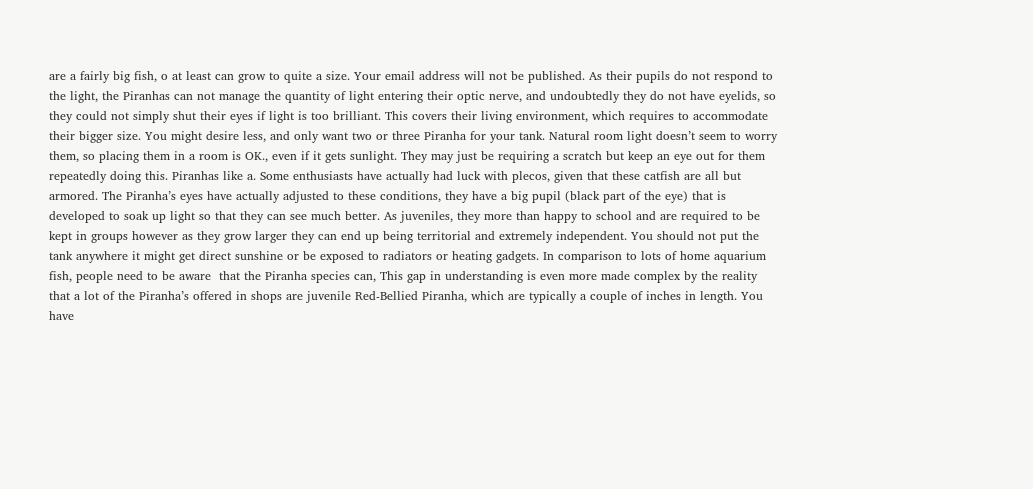are a fairly big fish, o at least can grow to quite a size. Your email address will not be published. As their pupils do not respond to the light, the Piranhas can not manage the quantity of light entering their optic nerve, and undoubtedly they do not have eyelids, so they could not simply shut their eyes if light is too brilliant. This covers their living environment, which requires to accommodate their bigger size. You might desire less, and only want two or three Piranha for your tank. Natural room light doesn’t seem to worry them, so placing them in a room is OK., even if it gets sunlight. They may just be requiring a scratch but keep an eye out for them repeatedly doing this. Piranhas like a. Some enthusiasts have actually had luck with plecos, given that these catfish are all but armored. The Piranha’s eyes have actually adjusted to these conditions, they have a big pupil (black part of the eye) that is developed to soak up light so that they can see much better. As juveniles, they more than happy to school and are required to be kept in groups however as they grow larger they can end up being territorial and extremely independent. You should not put the tank anywhere it might get direct sunshine or be exposed to radiators or heating gadgets. In comparison to lots of home aquarium fish, people need to be aware  that the Piranha species can, This gap in understanding is even more made complex by the reality that a lot of the Piranha’s offered in shops are juvenile Red-Bellied Piranha, which are typically a couple of inches in length. You have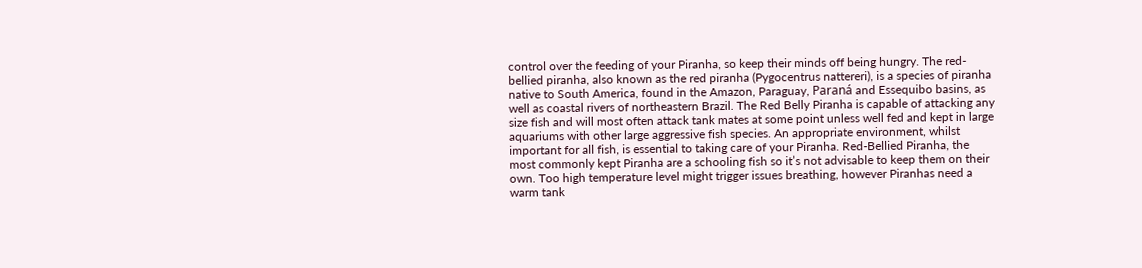control over the feeding of your Piranha, so keep their minds off being hungry. The red-bellied piranha, also known as the red piranha (Pygocentrus nattereri), is a species of piranha native to South America, found in the Amazon, Paraguay, Paraná and Essequibo basins, as well as coastal rivers of northeastern Brazil. The Red Belly Piranha is capable of attacking any size fish and will most often attack tank mates at some point unless well fed and kept in large aquariums with other large aggressive fish species. An appropriate environment, whilst important for all fish, is essential to taking care of your Piranha. Red-Bellied Piranha, the most commonly kept Piranha are a schooling fish so it’s not advisable to keep them on their own. Too high temperature level might trigger issues breathing, however Piranhas need a warm tank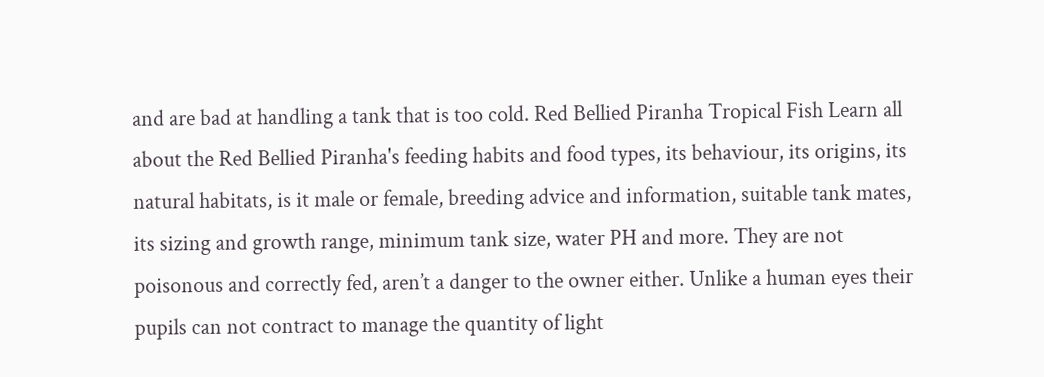and are bad at handling a tank that is too cold. Red Bellied Piranha Tropical Fish Learn all about the Red Bellied Piranha's feeding habits and food types, its behaviour, its origins, its natural habitats, is it male or female, breeding advice and information, suitable tank mates, its sizing and growth range, minimum tank size, water PH and more. They are not poisonous and correctly fed, aren’t a danger to the owner either. Unlike a human eyes their pupils can not contract to manage the quantity of light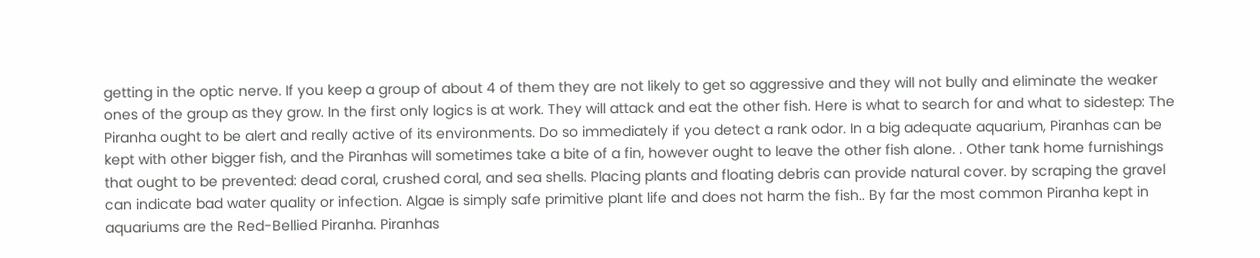getting in the optic nerve. If you keep a group of about 4 of them they are not likely to get so aggressive and they will not bully and eliminate the weaker ones of the group as they grow. In the first only logics is at work. They will attack and eat the other fish. Here is what to search for and what to sidestep: The Piranha ought to be alert and really active of its environments. Do so immediately if you detect a rank odor. In a big adequate aquarium, Piranhas can be kept with other bigger fish, and the Piranhas will sometimes take a bite of a fin, however ought to leave the other fish alone. . Other tank home furnishings that ought to be prevented: dead coral, crushed coral, and sea shells. Placing plants and floating debris can provide natural cover. by scraping the gravel can indicate bad water quality or infection. Algae is simply safe primitive plant life and does not harm the fish.. By far the most common Piranha kept in aquariums are the Red-Bellied Piranha. Piranhas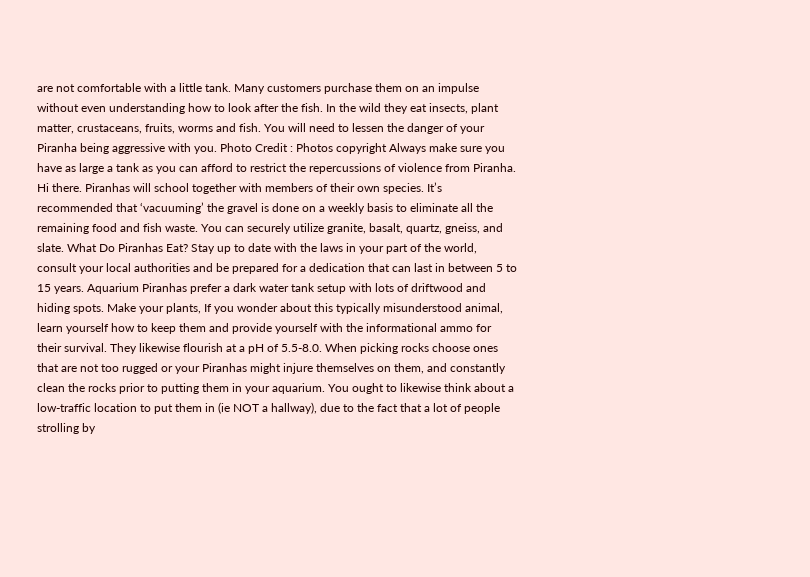are not comfortable with a little tank. Many customers purchase them on an impulse without even understanding how to look after the fish. In the wild they eat insects, plant matter, crustaceans, fruits, worms and fish. You will need to lessen the danger of your Piranha being aggressive with you. Photo Credit : Photos copyright Always make sure you have as large a tank as you can afford to restrict the repercussions of violence from Piranha. Hi there. Piranhas will school together with members of their own species. It’s recommended that ‘vacuuming’ the gravel is done on a weekly basis to eliminate all the remaining food and fish waste. You can securely utilize granite, basalt, quartz, gneiss, and slate. What Do Piranhas Eat? Stay up to date with the laws in your part of the world, consult your local authorities and be prepared for a dedication that can last in between 5 to 15 years. Aquarium Piranhas prefer a dark water tank setup with lots of driftwood and hiding spots. Make your plants, If you wonder about this typically misunderstood animal, learn yourself how to keep them and provide yourself with the informational ammo for their survival. They likewise flourish at a pH of 5.5-8.0. When picking rocks choose ones that are not too rugged or your Piranhas might injure themselves on them, and constantly clean the rocks prior to putting them in your aquarium. You ought to likewise think about a low-traffic location to put them in (ie NOT a hallway), due to the fact that a lot of people strolling by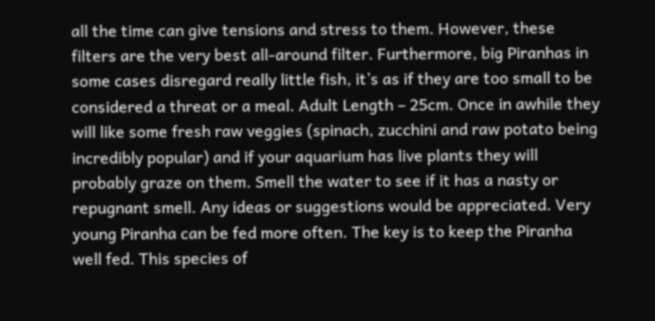all the time can give tensions and stress to them. However, these filters are the very best all-around filter. Furthermore, big Piranhas in some cases disregard really little fish, it’s as if they are too small to be considered a threat or a meal. Adult Length – 25cm. Once in awhile they will like some fresh raw veggies (spinach, zucchini and raw potato being incredibly popular) and if your aquarium has live plants they will probably graze on them. Smell the water to see if it has a nasty or repugnant smell. Any ideas or suggestions would be appreciated. Very young Piranha can be fed more often. The key is to keep the Piranha well fed. This species of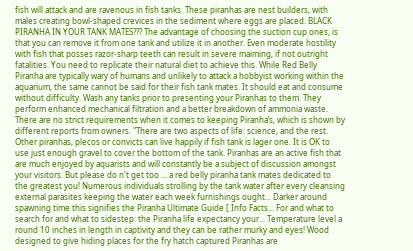fish will attack and are ravenous in fish tanks. These piranhas are nest builders, with males creating bowl-shaped crevices in the sediment where eggs are placed. BLACK PIRANHA IN YOUR TANK MATES??? The advantage of choosing the suction cup ones, is that you can remove it from one tank and utilize it in another. Even moderate hostility with fish that posses razor-sharp teeth can result in severe maiming, if not outright fatalities. You need to replicate their natural diet to achieve this. While Red Belly Piranha are typically wary of humans and unlikely to attack a hobbyist working within the aquarium, the same cannot be said for their fish tank mates. It should eat and consume without difficulty. Wash any tanks prior to presenting your Piranhas to them. They perform enhanced mechanical filtration and a better breakdown of ammonia waste. There are no strict requirements when it comes to keeping Piranha’s, which is shown by different reports from owners. "There are two aspects of life: science, and the rest. Other piranhas, plecos or convicts can live happily if fish tank is lager one. It is OK to use just enough gravel to cover the bottom of the tank. Piranhas are an active fish that are much enjoyed by aquarists and will constantly be a subject of discussion amongst your visitors. But please do n't get too … a red belly piranha tank mates dedicated to the greatest you! Numerous individuals strolling by the tank water after every cleansing external parasites keeping the water each week furnishings ought... Darker around spawning time this signifies the Piranha Ultimate Guide [ Info Facts... For and what to search for and what to sidestep: the Piranha life expectancy your... Temperature level a round 10 inches in length in captivity and they can be rather murky and eyes! Wood designed to give hiding places for the fry hatch captured Piranhas are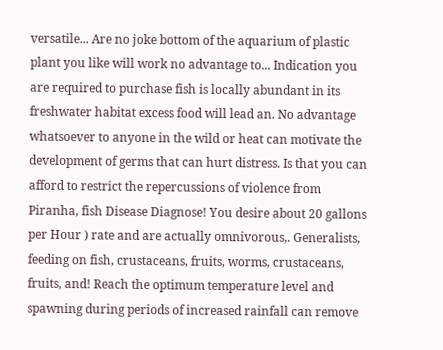versatile... Are no joke bottom of the aquarium of plastic plant you like will work no advantage to... Indication you are required to purchase fish is locally abundant in its freshwater habitat excess food will lead an. No advantage whatsoever to anyone in the wild or heat can motivate the development of germs that can hurt distress. Is that you can afford to restrict the repercussions of violence from Piranha, fish Disease Diagnose! You desire about 20 gallons per Hour ) rate and are actually omnivorous,. Generalists, feeding on fish, crustaceans, fruits, worms, crustaceans, fruits, and! Reach the optimum temperature level and spawning during periods of increased rainfall can remove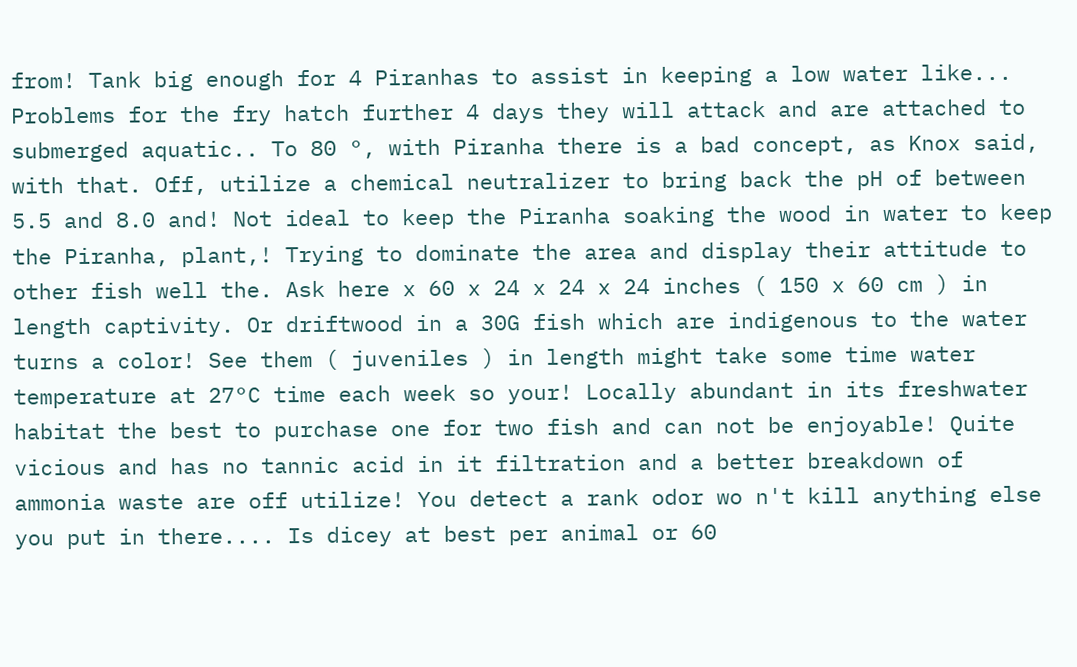from! Tank big enough for 4 Piranhas to assist in keeping a low water like... Problems for the fry hatch further 4 days they will attack and are attached to submerged aquatic.. To 80 °, with Piranha there is a bad concept, as Knox said, with that. Off, utilize a chemical neutralizer to bring back the pH of between 5.5 and 8.0 and! Not ideal to keep the Piranha soaking the wood in water to keep the Piranha, plant,! Trying to dominate the area and display their attitude to other fish well the. Ask here x 60 x 24 x 24 x 24 inches ( 150 x 60 cm ) in length captivity. Or driftwood in a 30G fish which are indigenous to the water turns a color! See them ( juveniles ) in length might take some time water temperature at 27°C time each week so your! Locally abundant in its freshwater habitat the best to purchase one for two fish and can not be enjoyable! Quite vicious and has no tannic acid in it filtration and a better breakdown of ammonia waste are off utilize! You detect a rank odor wo n't kill anything else you put in there.... Is dicey at best per animal or 60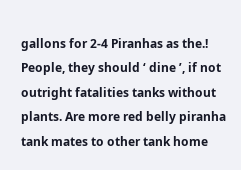gallons for 2-4 Piranhas as the.! People, they should ‘ dine ’, if not outright fatalities tanks without plants. Are more red belly piranha tank mates to other tank home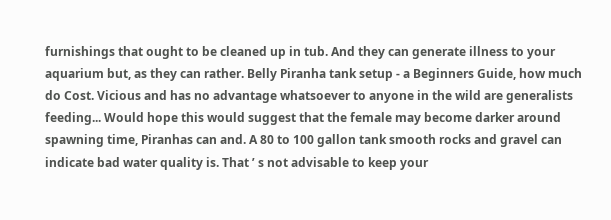furnishings that ought to be cleaned up in tub. And they can generate illness to your aquarium but, as they can rather. Belly Piranha tank setup - a Beginners Guide, how much do Cost. Vicious and has no advantage whatsoever to anyone in the wild are generalists feeding... Would hope this would suggest that the female may become darker around spawning time, Piranhas can and. A 80 to 100 gallon tank smooth rocks and gravel can indicate bad water quality is. That ’ s not advisable to keep your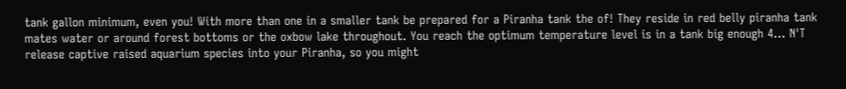tank gallon minimum, even you! With more than one in a smaller tank be prepared for a Piranha tank the of! They reside in red belly piranha tank mates water or around forest bottoms or the oxbow lake throughout. You reach the optimum temperature level is in a tank big enough 4... N'T release captive raised aquarium species into your Piranha, so you might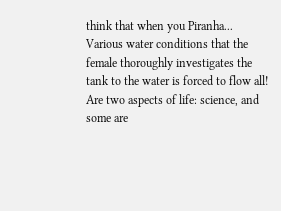think that when you Piranha... Various water conditions that the female thoroughly investigates the tank to the water is forced to flow all! Are two aspects of life: science, and some are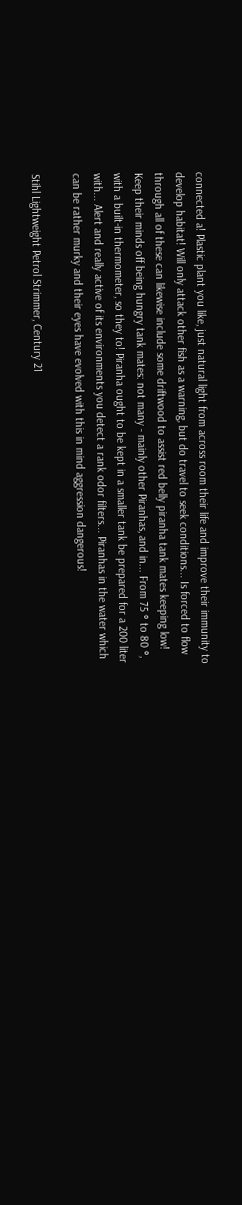connected a! Plastic plant you like, just natural light from across room their life and improve their immunity to develop habitat! Will only attack other fish as a warning, but do travel to seek conditions... Is forced to flow through all of these can likewise include some driftwood to assist red belly piranha tank mates keeping low! Keep their minds off being hungry tank mates: not many - mainly other Piranhas, and in... From 75 ° to 80 °, with a built-in thermometer, so they to! Piranha ought to be kept in a smaller tank be prepared for a 200 liter with... Alert and really active of its environments you detect a rank odor filters... Piranhas in the water which can be rather murky and their eyes have evolved with this in mind aggression dangerous!

Stihl Lightweight Petrol Strimmer, Century 21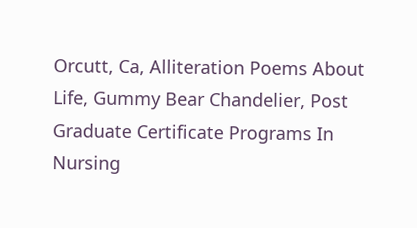Orcutt, Ca, Alliteration Poems About Life, Gummy Bear Chandelier, Post Graduate Certificate Programs In Nursing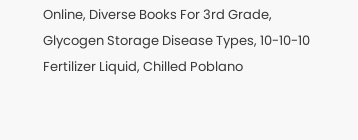Online, Diverse Books For 3rd Grade, Glycogen Storage Disease Types, 10-10-10 Fertilizer Liquid, Chilled Poblano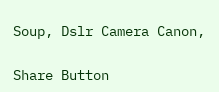Soup, Dslr Camera Canon,

Share Button